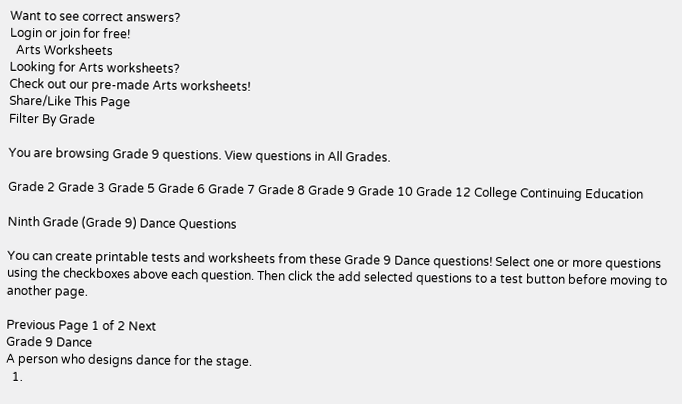Want to see correct answers?
Login or join for free!
  Arts Worksheets
Looking for Arts worksheets?
Check out our pre-made Arts worksheets!
Share/Like This Page
Filter By Grade

You are browsing Grade 9 questions. View questions in All Grades.

Grade 2 Grade 3 Grade 5 Grade 6 Grade 7 Grade 8 Grade 9 Grade 10 Grade 12 College Continuing Education

Ninth Grade (Grade 9) Dance Questions

You can create printable tests and worksheets from these Grade 9 Dance questions! Select one or more questions using the checkboxes above each question. Then click the add selected questions to a test button before moving to another page.

Previous Page 1 of 2 Next
Grade 9 Dance
A person who designs dance for the stage.
  1.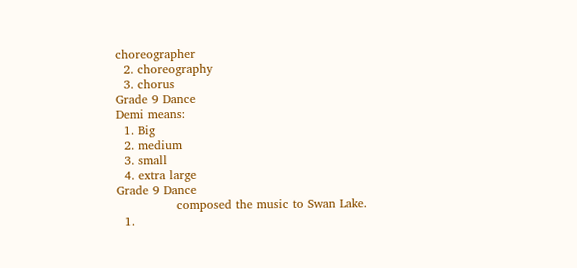choreographer
  2. choreography
  3. chorus
Grade 9 Dance
Demi means:
  1. Big
  2. medium
  3. small
  4. extra large
Grade 9 Dance
               composed the music to Swan Lake.
  1.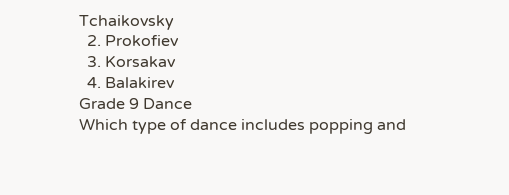Tchaikovsky
  2. Prokofiev
  3. Korsakav
  4. Balakirev
Grade 9 Dance
Which type of dance includes popping and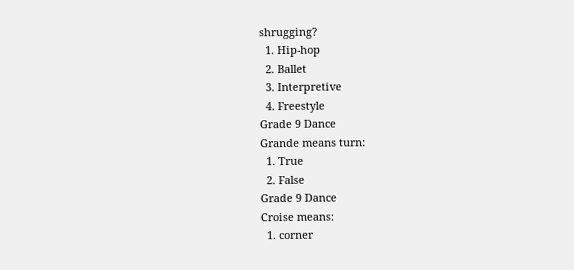shrugging?
  1. Hip-hop
  2. Ballet
  3. Interpretive
  4. Freestyle
Grade 9 Dance
Grande means turn:
  1. True
  2. False
Grade 9 Dance
Croise means:
  1. corner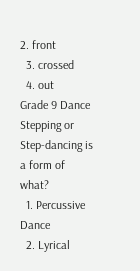2. front
  3. crossed
  4. out
Grade 9 Dance
Stepping or Step-dancing is a form of what?
  1. Percussive Dance
  2. Lyrical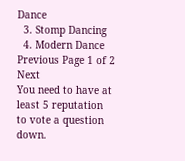Dance
  3. Stomp Dancing
  4. Modern Dance
Previous Page 1 of 2 Next
You need to have at least 5 reputation to vote a question down.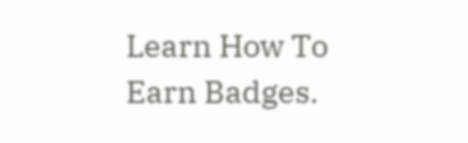Learn How To Earn Badges.